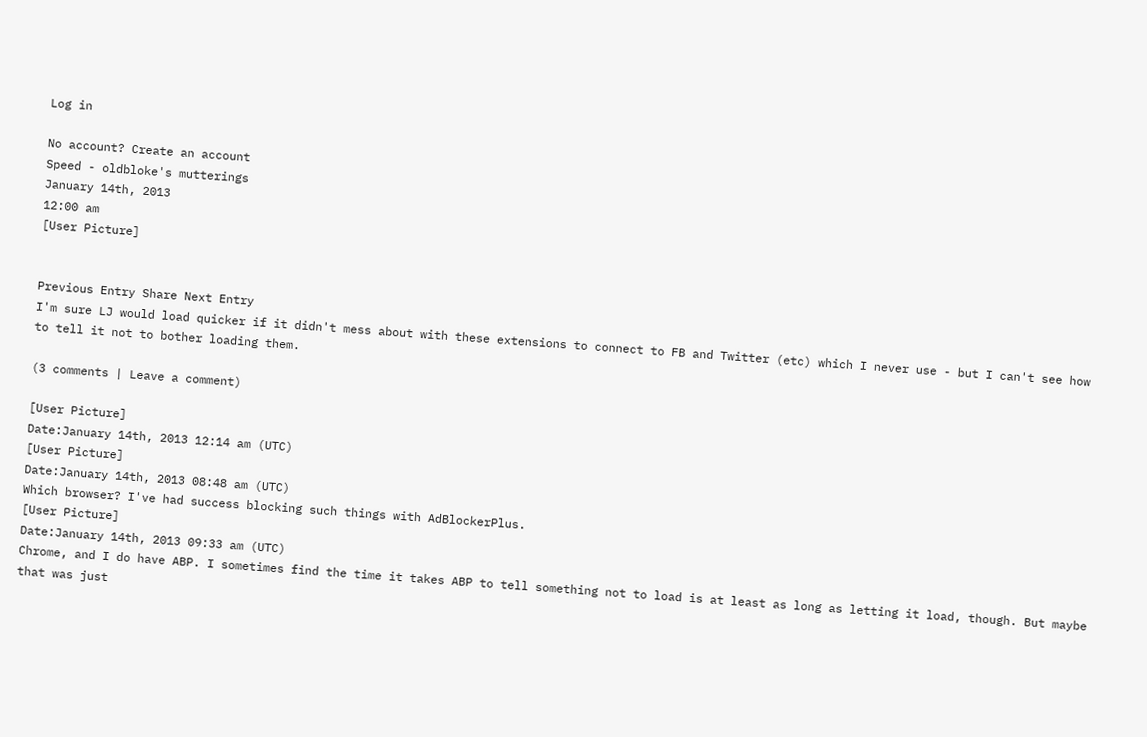Log in

No account? Create an account
Speed - oldbloke's mutterings
January 14th, 2013
12:00 am
[User Picture]


Previous Entry Share Next Entry
I'm sure LJ would load quicker if it didn't mess about with these extensions to connect to FB and Twitter (etc) which I never use - but I can't see how to tell it not to bother loading them.

(3 comments | Leave a comment)

[User Picture]
Date:January 14th, 2013 12:14 am (UTC)
[User Picture]
Date:January 14th, 2013 08:48 am (UTC)
Which browser? I've had success blocking such things with AdBlockerPlus.
[User Picture]
Date:January 14th, 2013 09:33 am (UTC)
Chrome, and I do have ABP. I sometimes find the time it takes ABP to tell something not to load is at least as long as letting it load, though. But maybe that was just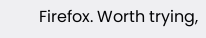Firefox. Worth trying,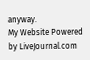anyway.
My Website Powered by LiveJournal.com